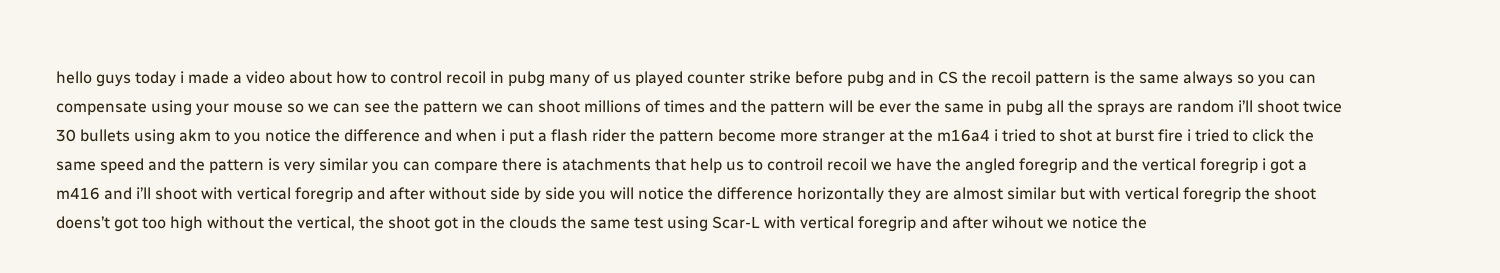hello guys today i made a video about how to control recoil in pubg many of us played counter strike before pubg and in CS the recoil pattern is the same always so you can compensate using your mouse so we can see the pattern we can shoot millions of times and the pattern will be ever the same in pubg all the sprays are random i’ll shoot twice 30 bullets using akm to you notice the difference and when i put a flash rider the pattern become more stranger at the m16a4 i tried to shot at burst fire i tried to click the same speed and the pattern is very similar you can compare there is atachments that help us to controil recoil we have the angled foregrip and the vertical foregrip i got a m416 and i’ll shoot with vertical foregrip and after without side by side you will notice the difference horizontally they are almost similar but with vertical foregrip the shoot doens’t got too high without the vertical, the shoot got in the clouds the same test using Scar-L with vertical foregrip and after wihout we notice the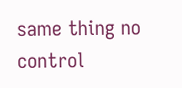same thing no control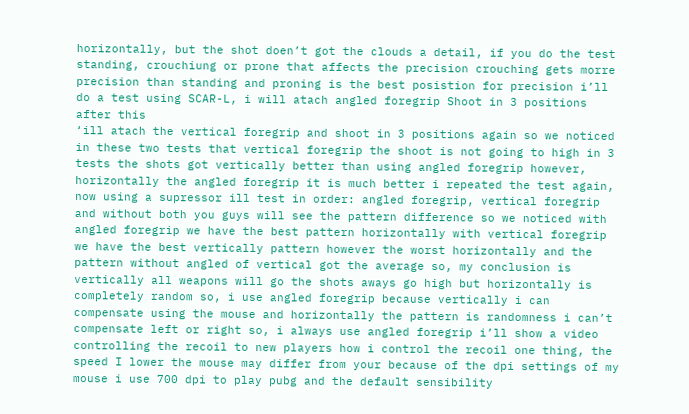horizontally, but the shot doen’t got the clouds a detail, if you do the test standing, crouchiung or prone that affects the precision crouching gets morre precision than standing and proning is the best posistion for precision i’ll do a test using SCAR-L, i will atach angled foregrip Shoot in 3 positions after this
‘ill atach the vertical foregrip and shoot in 3 positions again so we noticed in these two tests that vertical foregrip the shoot is not going to high in 3 tests the shots got vertically better than using angled foregrip however, horizontally the angled foregrip it is much better i repeated the test again, now using a supressor ill test in order: angled foregrip, vertical foregrip and without both you guys will see the pattern difference so we noticed with angled foregrip we have the best pattern horizontally with vertical foregrip we have the best vertically pattern however the worst horizontally and the pattern without angled of vertical got the average so, my conclusion is vertically all weapons will go the shots aways go high but horizontally is completely random so, i use angled foregrip because vertically i can compensate using the mouse and horizontally the pattern is randomness i can’t compensate left or right so, i always use angled foregrip i’ll show a video controlling the recoil to new players how i control the recoil one thing, the speed I lower the mouse may differ from your because of the dpi settings of my mouse i use 700 dpi to play pubg and the default sensibility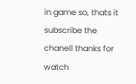in game so, thats it subscribe the chanell thanks for watch